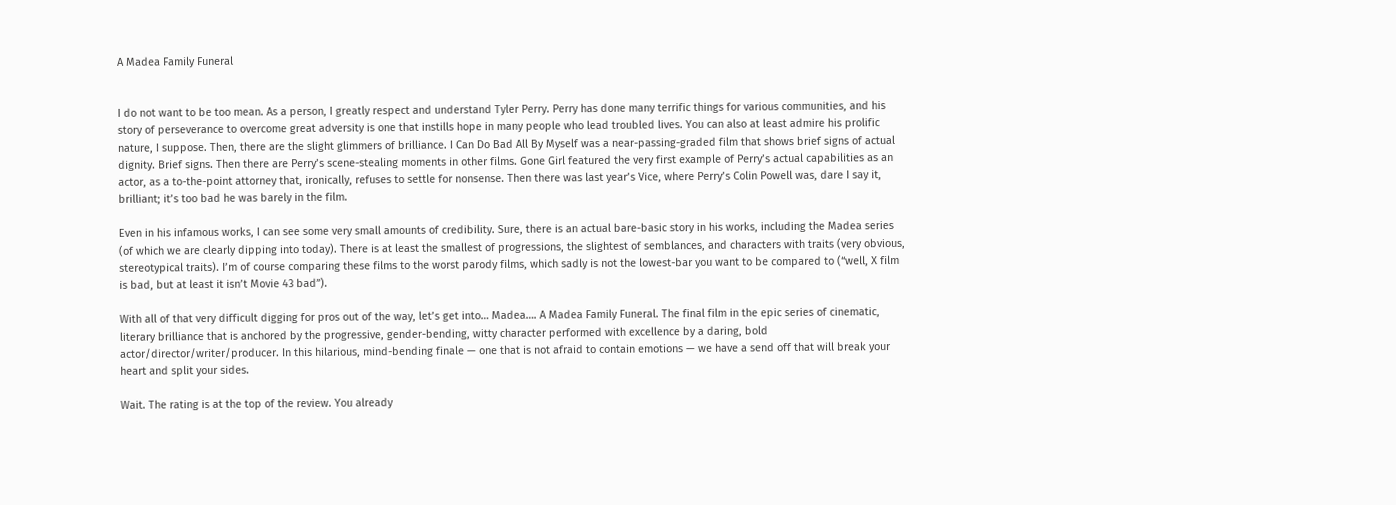A Madea Family Funeral


I do not want to be too mean. As a person, I greatly respect and understand Tyler Perry. Perry has done many terrific things for various communities, and his story of perseverance to overcome great adversity is one that instills hope in many people who lead troubled lives. You can also at least admire his prolific nature, I suppose. Then, there are the slight glimmers of brilliance. I Can Do Bad All By Myself was a near-passing-graded film that shows brief signs of actual dignity. Brief signs. Then there are Perry’s scene-stealing moments in other films. Gone Girl featured the very first example of Perry’s actual capabilities as an actor, as a to-the-point attorney that, ironically, refuses to settle for nonsense. Then there was last year’s Vice, where Perry’s Colin Powell was, dare I say it, brilliant; it’s too bad he was barely in the film.

Even in his infamous works, I can see some very small amounts of credibility. Sure, there is an actual bare-basic story in his works, including the Madea series (of which we are clearly dipping into today). There is at least the smallest of progressions, the slightest of semblances, and characters with traits (very obvious, stereotypical traits). I’m of course comparing these films to the worst parody films, which sadly is not the lowest-bar you want to be compared to (“well, X film is bad, but at least it isn’t Movie 43 bad”).

With all of that very difficult digging for pros out of the way, let’s get into… Madea…. A Madea Family Funeral. The final film in the epic series of cinematic, literary brilliance that is anchored by the progressive, gender-bending, witty character performed with excellence by a daring, bold actor/director/writer/producer. In this hilarious, mind-bending finale — one that is not afraid to contain emotions — we have a send off that will break your heart and split your sides.

Wait. The rating is at the top of the review. You already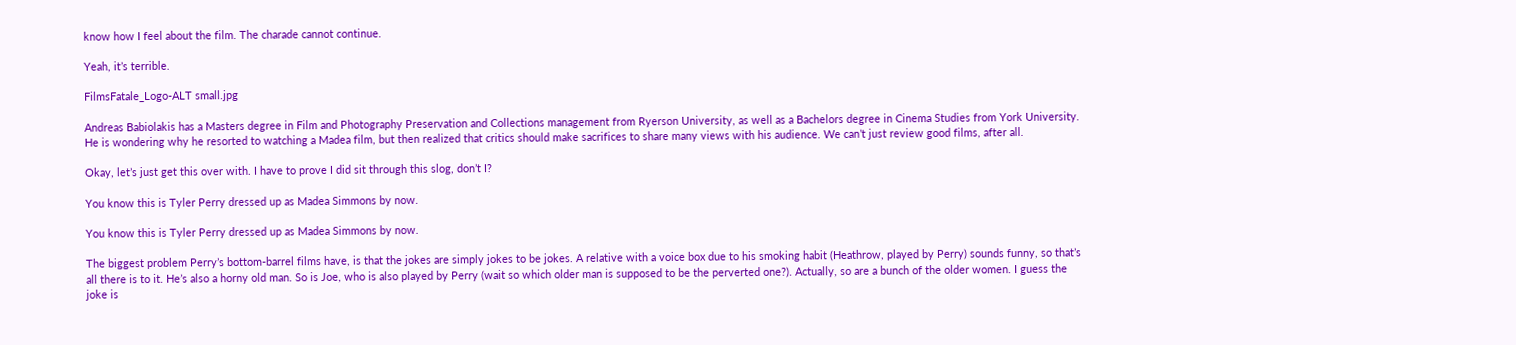know how I feel about the film. The charade cannot continue.

Yeah, it’s terrible.

FilmsFatale_Logo-ALT small.jpg

Andreas Babiolakis has a Masters degree in Film and Photography Preservation and Collections management from Ryerson University, as well as a Bachelors degree in Cinema Studies from York University. He is wondering why he resorted to watching a Madea film, but then realized that critics should make sacrifices to share many views with his audience. We can’t just review good films, after all.

Okay, let’s just get this over with. I have to prove I did sit through this slog, don’t I?

You know this is Tyler Perry dressed up as Madea Simmons by now.

You know this is Tyler Perry dressed up as Madea Simmons by now.

The biggest problem Perry’s bottom-barrel films have, is that the jokes are simply jokes to be jokes. A relative with a voice box due to his smoking habit (Heathrow, played by Perry) sounds funny, so that’s all there is to it. He’s also a horny old man. So is Joe, who is also played by Perry (wait so which older man is supposed to be the perverted one?). Actually, so are a bunch of the older women. I guess the joke is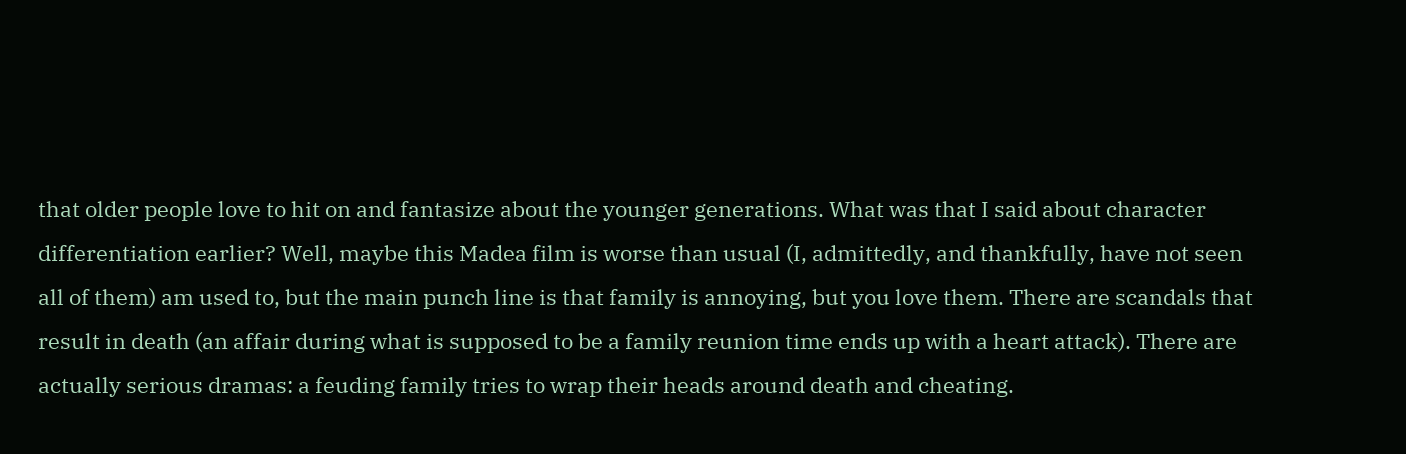that older people love to hit on and fantasize about the younger generations. What was that I said about character differentiation earlier? Well, maybe this Madea film is worse than usual (I, admittedly, and thankfully, have not seen all of them) am used to, but the main punch line is that family is annoying, but you love them. There are scandals that result in death (an affair during what is supposed to be a family reunion time ends up with a heart attack). There are actually serious dramas: a feuding family tries to wrap their heads around death and cheating.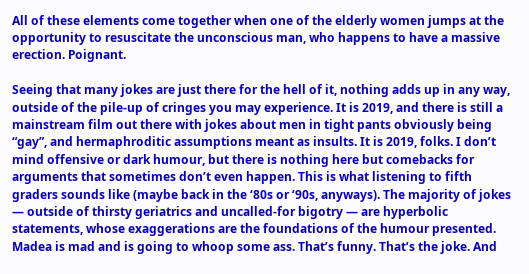All of these elements come together when one of the elderly women jumps at the opportunity to resuscitate the unconscious man, who happens to have a massive erection. Poignant.

Seeing that many jokes are just there for the hell of it, nothing adds up in any way, outside of the pile-up of cringes you may experience. It is 2019, and there is still a mainstream film out there with jokes about men in tight pants obviously being “gay”, and hermaphroditic assumptions meant as insults. It is 2019, folks. I don’t mind offensive or dark humour, but there is nothing here but comebacks for arguments that sometimes don’t even happen. This is what listening to fifth graders sounds like (maybe back in the ‘80s or ‘90s, anyways). The majority of jokes — outside of thirsty geriatrics and uncalled-for bigotry — are hyperbolic statements, whose exaggerations are the foundations of the humour presented. Madea is mad and is going to whoop some ass. That’s funny. That’s the joke. And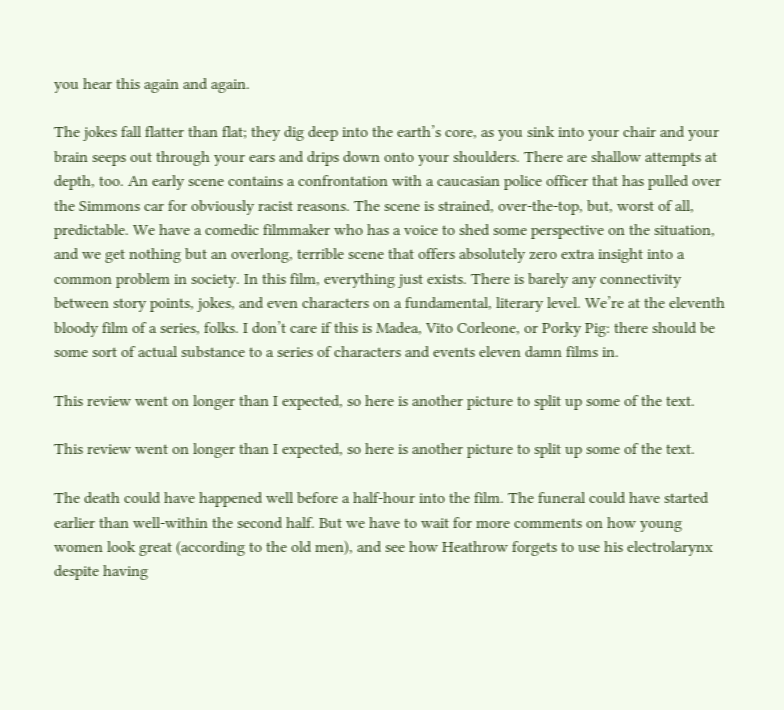you hear this again and again.

The jokes fall flatter than flat; they dig deep into the earth’s core, as you sink into your chair and your brain seeps out through your ears and drips down onto your shoulders. There are shallow attempts at depth, too. An early scene contains a confrontation with a caucasian police officer that has pulled over the Simmons car for obviously racist reasons. The scene is strained, over-the-top, but, worst of all, predictable. We have a comedic filmmaker who has a voice to shed some perspective on the situation, and we get nothing but an overlong, terrible scene that offers absolutely zero extra insight into a common problem in society. In this film, everything just exists. There is barely any connectivity between story points, jokes, and even characters on a fundamental, literary level. We’re at the eleventh bloody film of a series, folks. I don’t care if this is Madea, Vito Corleone, or Porky Pig: there should be some sort of actual substance to a series of characters and events eleven damn films in.

This review went on longer than I expected, so here is another picture to split up some of the text.

This review went on longer than I expected, so here is another picture to split up some of the text.

The death could have happened well before a half-hour into the film. The funeral could have started earlier than well-within the second half. But we have to wait for more comments on how young women look great (according to the old men), and see how Heathrow forgets to use his electrolarynx despite having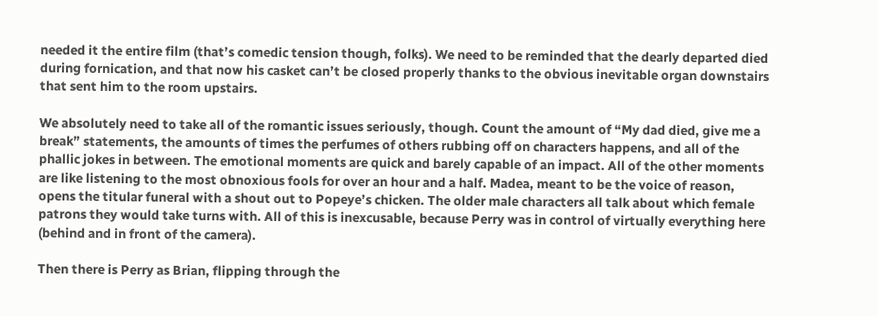needed it the entire film (that’s comedic tension though, folks). We need to be reminded that the dearly departed died during fornication, and that now his casket can’t be closed properly thanks to the obvious inevitable organ downstairs that sent him to the room upstairs.

We absolutely need to take all of the romantic issues seriously, though. Count the amount of “My dad died, give me a break” statements, the amounts of times the perfumes of others rubbing off on characters happens, and all of the phallic jokes in between. The emotional moments are quick and barely capable of an impact. All of the other moments are like listening to the most obnoxious fools for over an hour and a half. Madea, meant to be the voice of reason, opens the titular funeral with a shout out to Popeye’s chicken. The older male characters all talk about which female patrons they would take turns with. All of this is inexcusable, because Perry was in control of virtually everything here (behind and in front of the camera).

Then there is Perry as Brian, flipping through the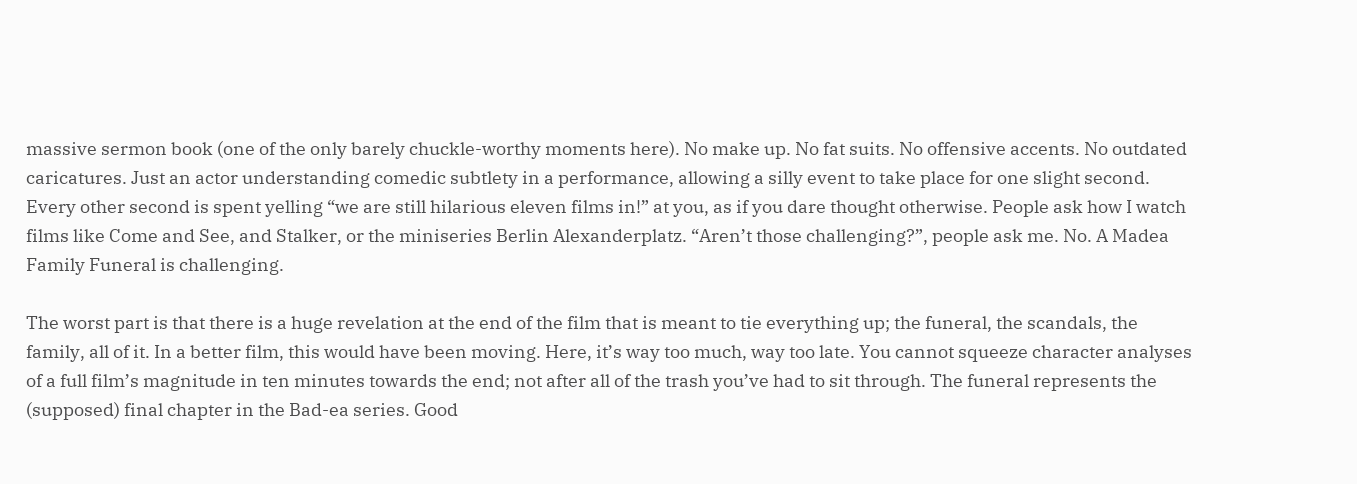massive sermon book (one of the only barely chuckle-worthy moments here). No make up. No fat suits. No offensive accents. No outdated caricatures. Just an actor understanding comedic subtlety in a performance, allowing a silly event to take place for one slight second. Every other second is spent yelling “we are still hilarious eleven films in!” at you, as if you dare thought otherwise. People ask how I watch films like Come and See, and Stalker, or the miniseries Berlin Alexanderplatz. “Aren’t those challenging?”, people ask me. No. A Madea Family Funeral is challenging.

The worst part is that there is a huge revelation at the end of the film that is meant to tie everything up; the funeral, the scandals, the family, all of it. In a better film, this would have been moving. Here, it’s way too much, way too late. You cannot squeeze character analyses of a full film’s magnitude in ten minutes towards the end; not after all of the trash you’ve had to sit through. The funeral represents the (supposed) final chapter in the Bad-ea series. Good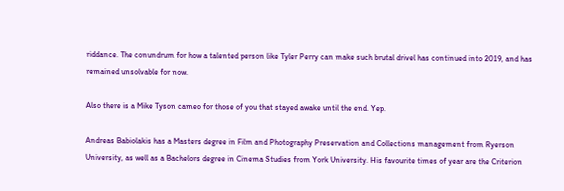riddance. The conundrum for how a talented person like Tyler Perry can make such brutal drivel has continued into 2019, and has remained unsolvable for now.

Also there is a Mike Tyson cameo for those of you that stayed awake until the end. Yep.

Andreas Babiolakis has a Masters degree in Film and Photography Preservation and Collections management from Ryerson University, as well as a Bachelors degree in Cinema Studies from York University. His favourite times of year are the Criterion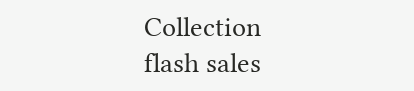Collection flash sales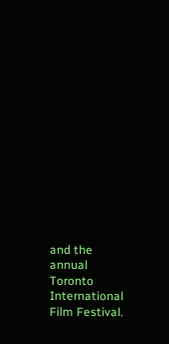and the annual Toronto International Film Festival.